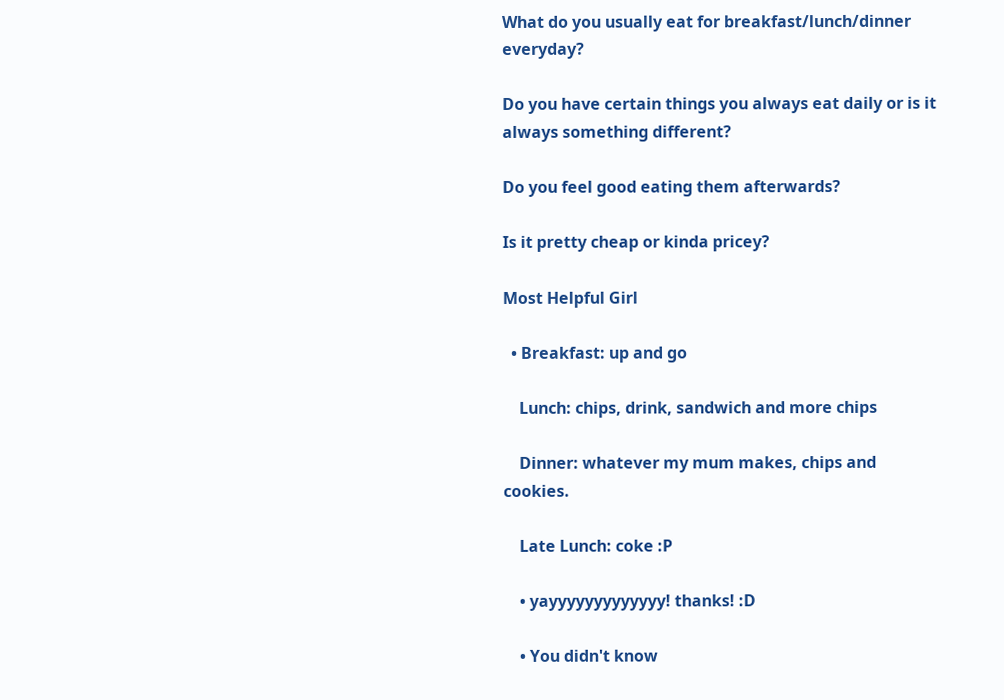What do you usually eat for breakfast/lunch/dinner everyday?

Do you have certain things you always eat daily or is it always something different?

Do you feel good eating them afterwards?

Is it pretty cheap or kinda pricey?

Most Helpful Girl

  • Breakfast: up and go

    Lunch: chips, drink, sandwich and more chips

    Dinner: whatever my mum makes, chips and cookies.

    Late Lunch: coke :P

    • yayyyyyyyyyyyyy! thanks! :D

    • You didn't know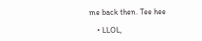me back then. Tee hee

    • LLOL,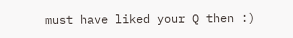must have liked your Q then :)